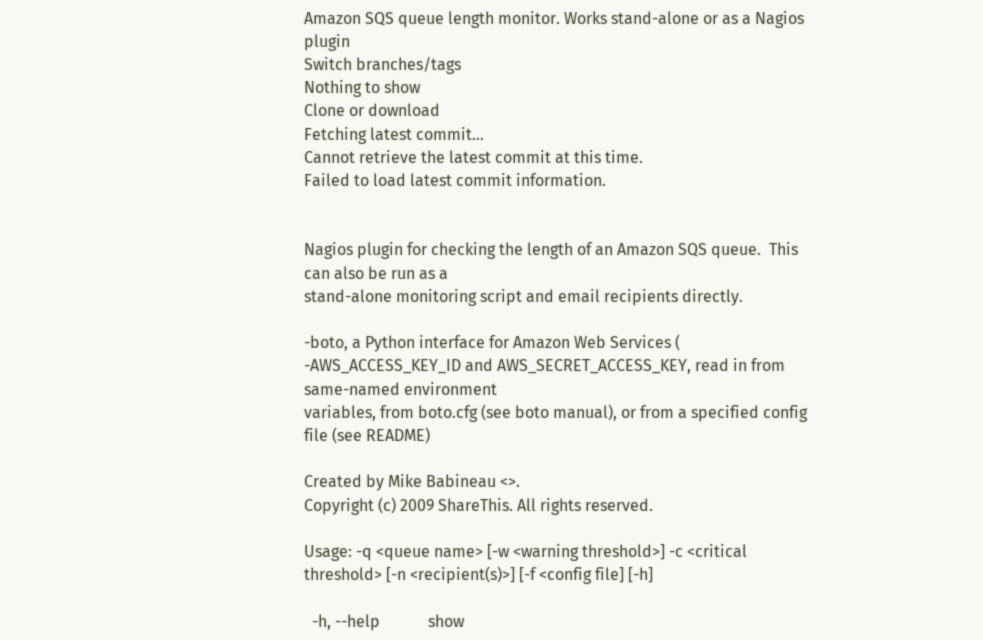Amazon SQS queue length monitor. Works stand-alone or as a Nagios plugin
Switch branches/tags
Nothing to show
Clone or download
Fetching latest commit…
Cannot retrieve the latest commit at this time.
Failed to load latest commit information.


Nagios plugin for checking the length of an Amazon SQS queue.  This can also be run as a
stand-alone monitoring script and email recipients directly.

-boto, a Python interface for Amazon Web Services (
-AWS_ACCESS_KEY_ID and AWS_SECRET_ACCESS_KEY, read in from same-named environment
variables, from boto.cfg (see boto manual), or from a specified config file (see README)

Created by Mike Babineau <>.
Copyright (c) 2009 ShareThis. All rights reserved.

Usage: -q <queue name> [-w <warning threshold>] -c <critical threshold> [-n <recipient(s)>] [-f <config file] [-h]

  -h, --help            show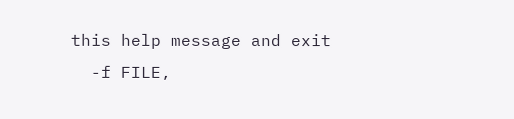this help message and exit
  -f FILE,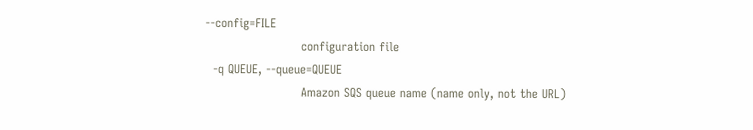--config=FILE
                        configuration file
  -q QUEUE, --queue=QUEUE
                        Amazon SQS queue name (name only, not the URL)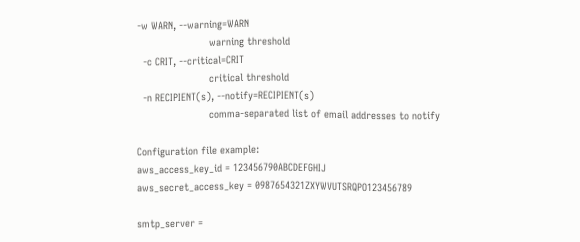-w WARN, --warning=WARN
                        warning threshold
  -c CRIT, --critical=CRIT
                        critical threshold
  -n RECIPIENT(s), --notify=RECIPIENT(s)
                        comma-separated list of email addresses to notify

Configuration file example:
aws_access_key_id = 123456790ABCDEFGHIJ
aws_secret_access_key = 0987654321ZXYWVUTSRQPO123456789

smtp_server =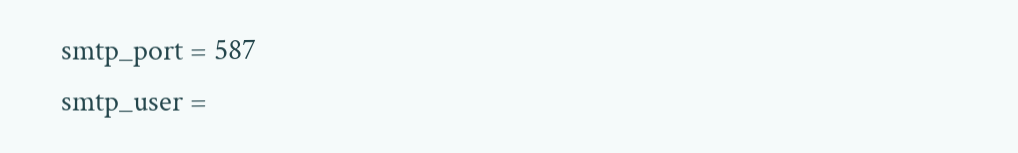smtp_port = 587
smtp_user =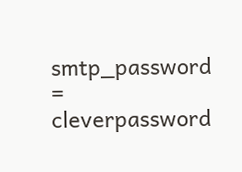smtp_password = cleverpassword